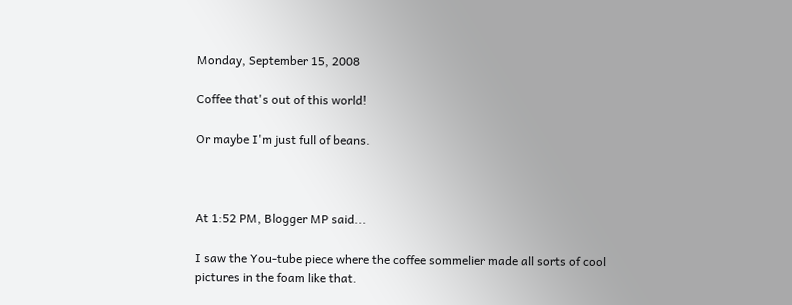Monday, September 15, 2008

Coffee that's out of this world!

Or maybe I'm just full of beans.



At 1:52 PM, Blogger MP said...

I saw the You-tube piece where the coffee sommelier made all sorts of cool pictures in the foam like that.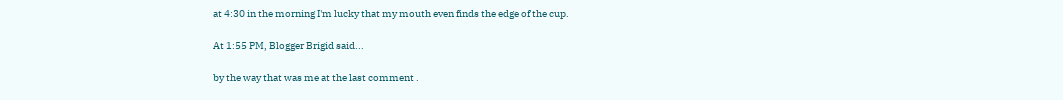at 4:30 in the morning I'm lucky that my mouth even finds the edge of the cup.

At 1:55 PM, Blogger Brigid said...

by the way that was me at the last comment .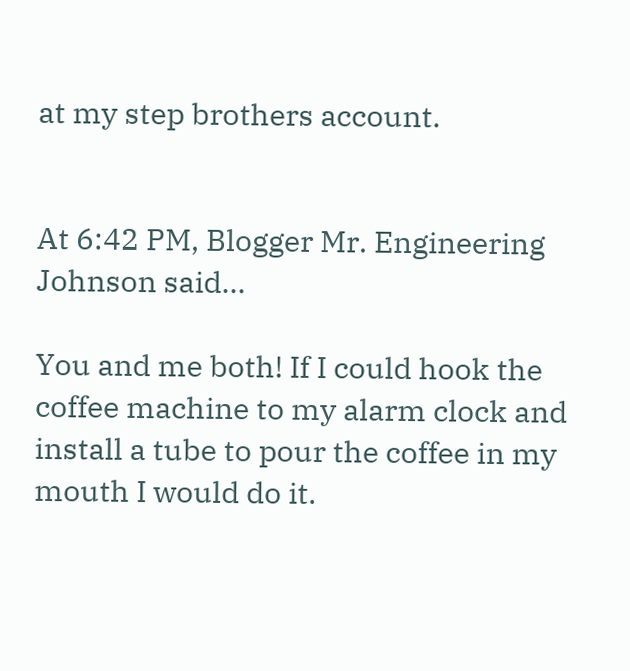at my step brothers account.


At 6:42 PM, Blogger Mr. Engineering Johnson said...

You and me both! If I could hook the coffee machine to my alarm clock and install a tube to pour the coffee in my mouth I would do it.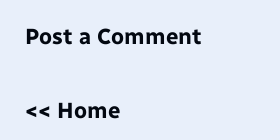Post a Comment

<< Home